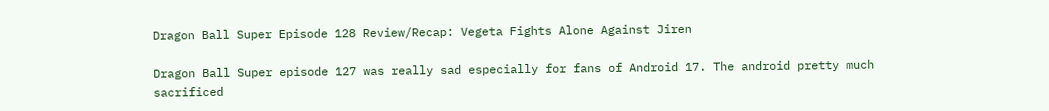Dragon Ball Super Episode 128 Review/Recap: Vegeta Fights Alone Against Jiren

Dragon Ball Super episode 127 was really sad especially for fans of Android 17. The android pretty much sacrificed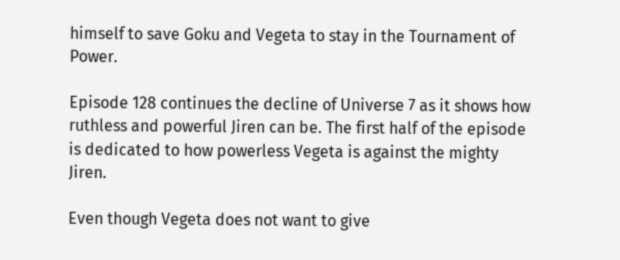himself to save Goku and Vegeta to stay in the Tournament of Power.

Episode 128 continues the decline of Universe 7 as it shows how ruthless and powerful Jiren can be. The first half of the episode is dedicated to how powerless Vegeta is against the mighty Jiren.

Even though Vegeta does not want to give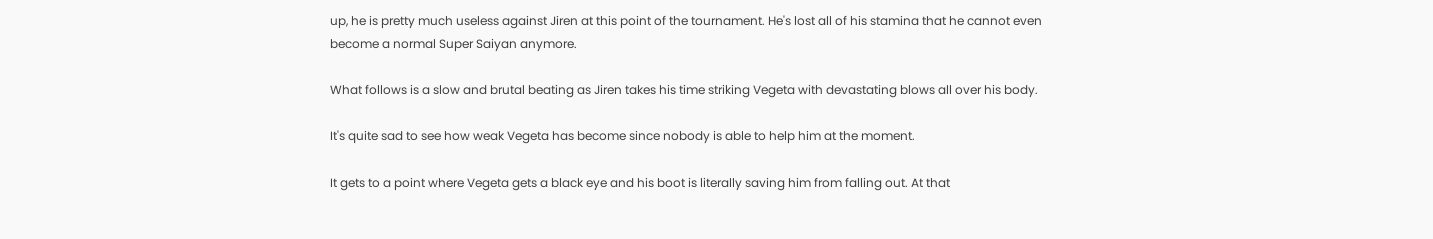up, he is pretty much useless against Jiren at this point of the tournament. He's lost all of his stamina that he cannot even become a normal Super Saiyan anymore.

What follows is a slow and brutal beating as Jiren takes his time striking Vegeta with devastating blows all over his body.

It's quite sad to see how weak Vegeta has become since nobody is able to help him at the moment.

It gets to a point where Vegeta gets a black eye and his boot is literally saving him from falling out. At that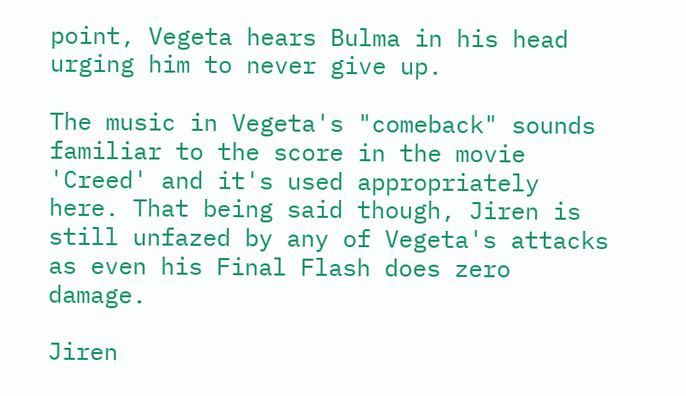point, Vegeta hears Bulma in his head urging him to never give up.

The music in Vegeta's "comeback" sounds familiar to the score in the movie 'Creed' and it's used appropriately here. That being said though, Jiren is still unfazed by any of Vegeta's attacks as even his Final Flash does zero damage.

Jiren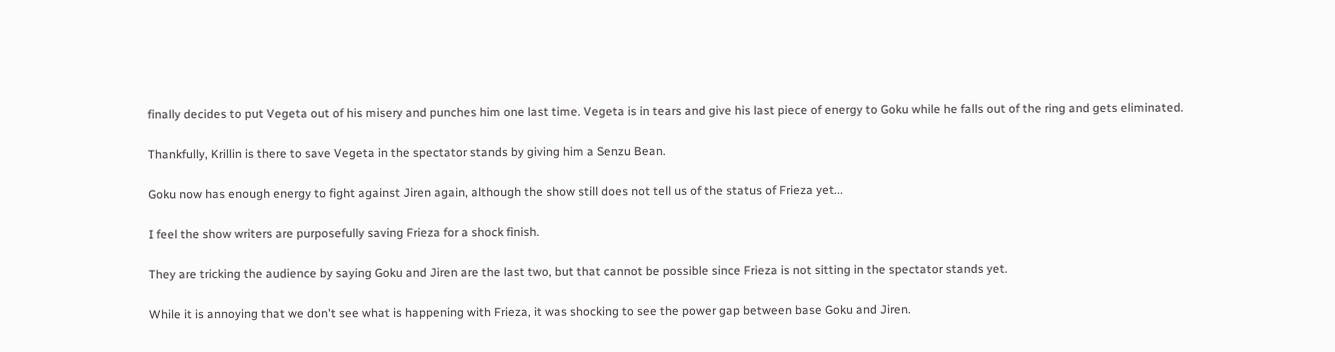finally decides to put Vegeta out of his misery and punches him one last time. Vegeta is in tears and give his last piece of energy to Goku while he falls out of the ring and gets eliminated.

Thankfully, Krillin is there to save Vegeta in the spectator stands by giving him a Senzu Bean.

Goku now has enough energy to fight against Jiren again, although the show still does not tell us of the status of Frieza yet...

I feel the show writers are purposefully saving Frieza for a shock finish.

They are tricking the audience by saying Goku and Jiren are the last two, but that cannot be possible since Frieza is not sitting in the spectator stands yet.

While it is annoying that we don't see what is happening with Frieza, it was shocking to see the power gap between base Goku and Jiren.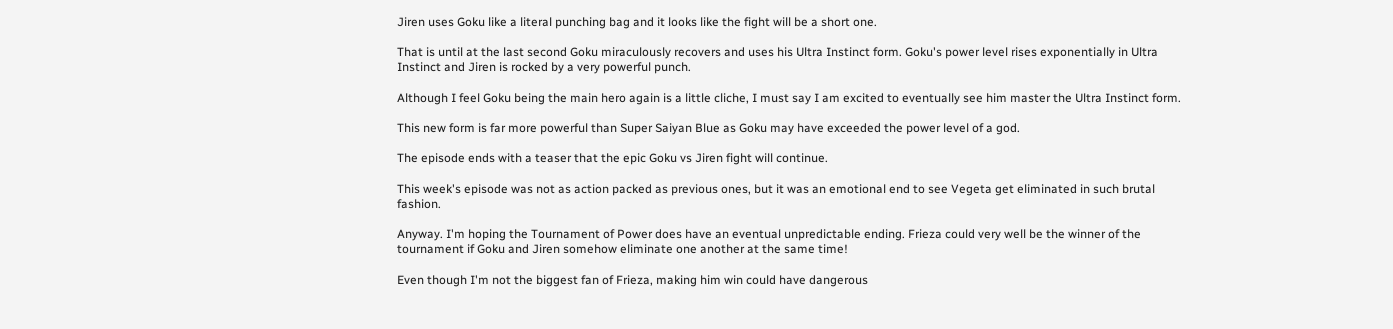Jiren uses Goku like a literal punching bag and it looks like the fight will be a short one.

That is until at the last second Goku miraculously recovers and uses his Ultra Instinct form. Goku's power level rises exponentially in Ultra Instinct and Jiren is rocked by a very powerful punch.

Although I feel Goku being the main hero again is a little cliche, I must say I am excited to eventually see him master the Ultra Instinct form.

This new form is far more powerful than Super Saiyan Blue as Goku may have exceeded the power level of a god.

The episode ends with a teaser that the epic Goku vs Jiren fight will continue.

This week's episode was not as action packed as previous ones, but it was an emotional end to see Vegeta get eliminated in such brutal fashion.

Anyway. I'm hoping the Tournament of Power does have an eventual unpredictable ending. Frieza could very well be the winner of the tournament if Goku and Jiren somehow eliminate one another at the same time!

Even though I'm not the biggest fan of Frieza, making him win could have dangerous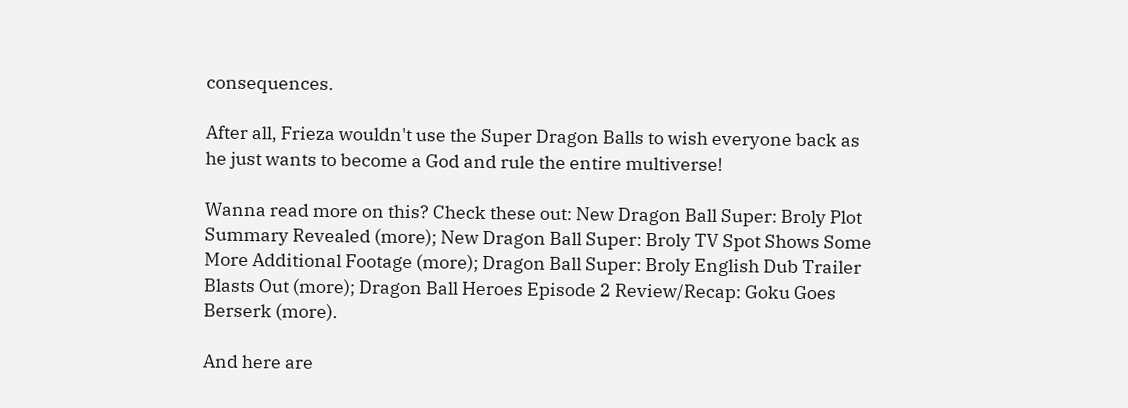consequences.

After all, Frieza wouldn't use the Super Dragon Balls to wish everyone back as he just wants to become a God and rule the entire multiverse!

Wanna read more on this? Check these out: New Dragon Ball Super: Broly Plot Summary Revealed (more); New Dragon Ball Super: Broly TV Spot Shows Some More Additional Footage (more); Dragon Ball Super: Broly English Dub Trailer Blasts Out (more); Dragon Ball Heroes Episode 2 Review/Recap: Goku Goes Berserk (more).

And here are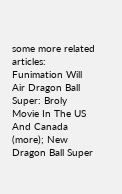some more related articles: Funimation Will Air Dragon Ball Super: Broly Movie In The US And Canada (more); New Dragon Ball Super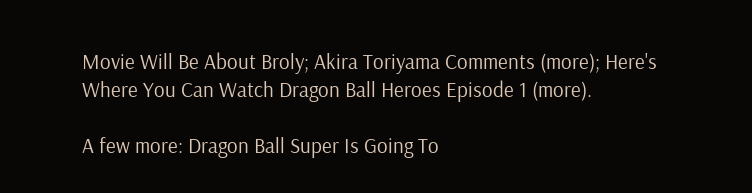Movie Will Be About Broly; Akira Toriyama Comments (more); Here's Where You Can Watch Dragon Ball Heroes Episode 1 (more).

A few more: Dragon Ball Super Is Going To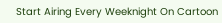Start Airing Every Weeknight On Cartoon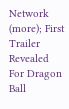Network (more); First Trailer Revealed For Dragon Ball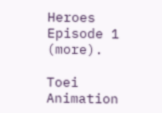Heroes Episode 1 (more).

Toei Animation